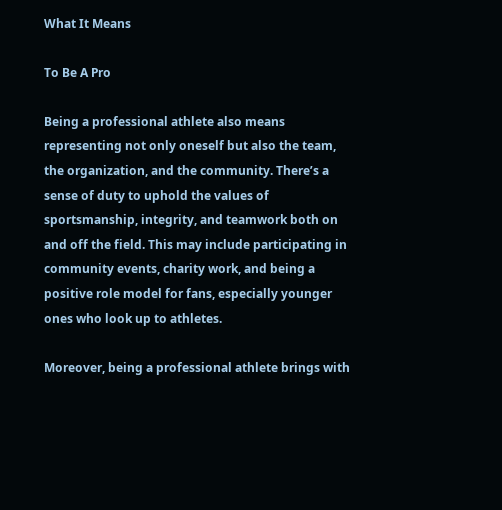What It Means

To Be A Pro

Being a professional athlete also means representing not only oneself but also the team, the organization, and the community. There’s a sense of duty to uphold the values of sportsmanship, integrity, and teamwork both on and off the field. This may include participating in community events, charity work, and being a positive role model for fans, especially younger ones who look up to athletes.

Moreover, being a professional athlete brings with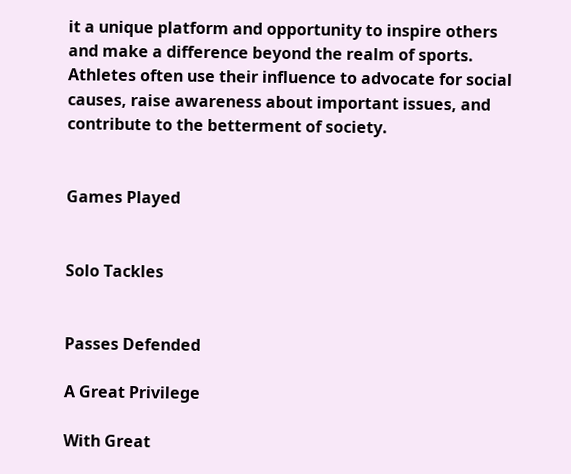it a unique platform and opportunity to inspire others and make a difference beyond the realm of sports. Athletes often use their influence to advocate for social causes, raise awareness about important issues, and contribute to the betterment of society.


Games Played


Solo Tackles


Passes Defended

A Great Privilege

With Great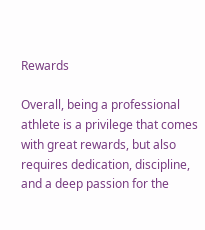Rewards

Overall, being a professional athlete is a privilege that comes with great rewards, but also requires dedication, discipline, and a deep passion for the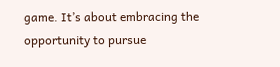game. It’s about embracing the opportunity to pursue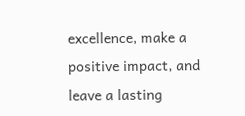excellence, make a positive impact, and leave a lasting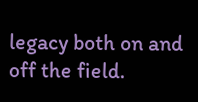legacy both on and off the field.